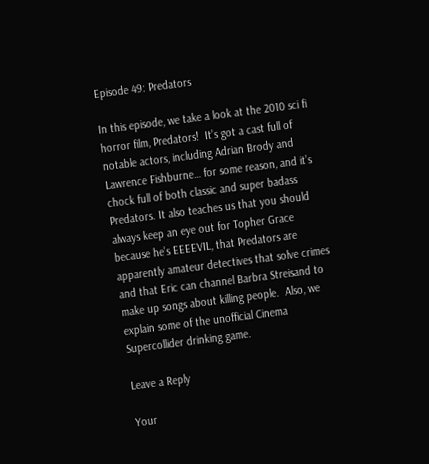Episode 49: Predators

In this episode, we take a look at the 2010 sci fi horror film, Predators!  It’s got a cast full of notable actors, including Adrian Brody and Lawrence Fishburne… for some reason, and it’s chock full of both classic and super badass Predators. It also teaches us that you should always keep an eye out for Topher Grace because he’s EEEEVIL, that Predators are apparently amateur detectives that solve crimes and that Eric can channel Barbra Streisand to make up songs about killing people.  Also, we explain some of the unofficial Cinema Supercollider drinking game.

Leave a Reply

Your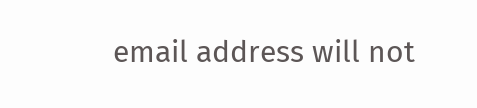email address will not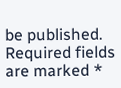be published. Required fields are marked *